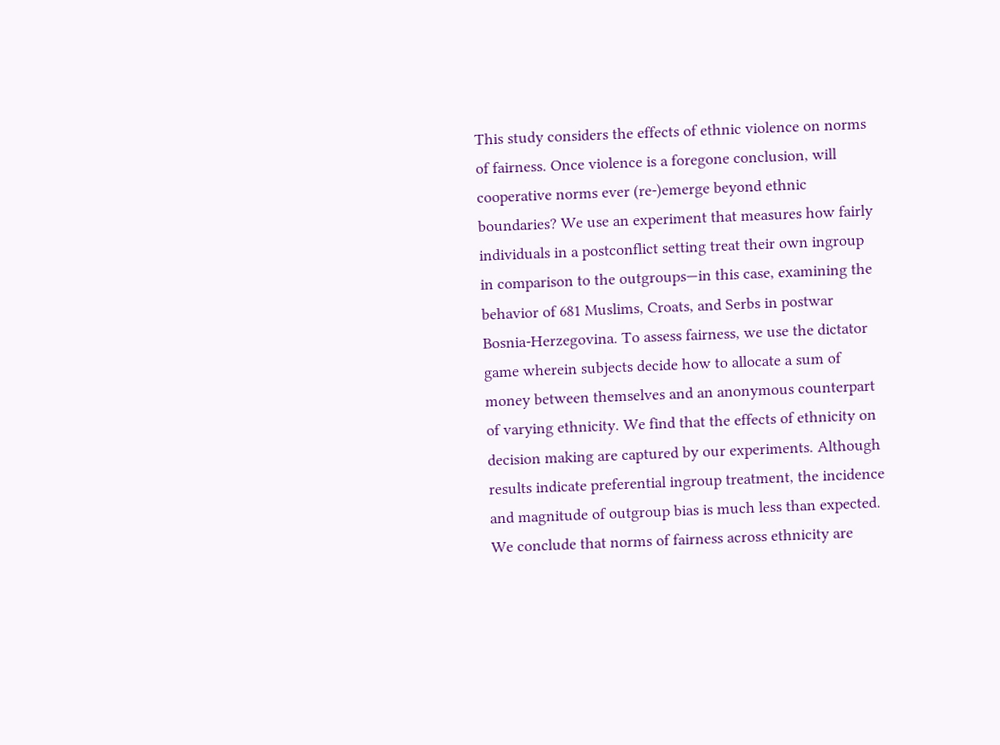This study considers the effects of ethnic violence on norms of fairness. Once violence is a foregone conclusion, will cooperative norms ever (re-)emerge beyond ethnic boundaries? We use an experiment that measures how fairly individuals in a postconflict setting treat their own ingroup in comparison to the outgroups—in this case, examining the behavior of 681 Muslims, Croats, and Serbs in postwar Bosnia-Herzegovina. To assess fairness, we use the dictator game wherein subjects decide how to allocate a sum of money between themselves and an anonymous counterpart of varying ethnicity. We find that the effects of ethnicity on decision making are captured by our experiments. Although results indicate preferential ingroup treatment, the incidence and magnitude of outgroup bias is much less than expected. We conclude that norms of fairness across ethnicity are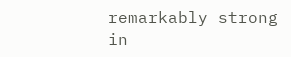remarkably strong in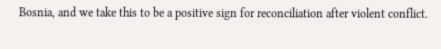Bosnia, and we take this to be a positive sign for reconciliation after violent conflict.